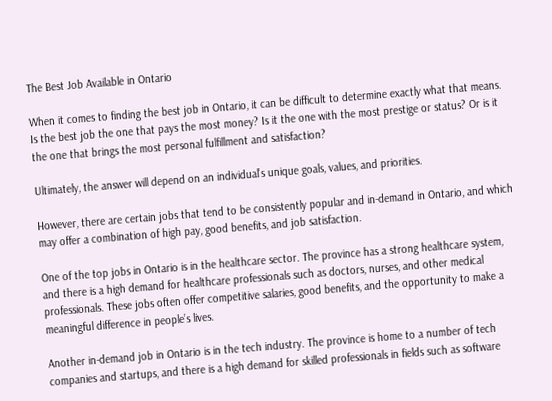The Best Job Available in Ontario

When it comes to finding the best job in Ontario, it can be difficult to determine exactly what that means. Is the best job the one that pays the most money? Is it the one with the most prestige or status? Or is it the one that brings the most personal fulfillment and satisfaction?

Ultimately, the answer will depend on an individual’s unique goals, values, and priorities.

However, there are certain jobs that tend to be consistently popular and in-demand in Ontario, and which may offer a combination of high pay, good benefits, and job satisfaction.

One of the top jobs in Ontario is in the healthcare sector. The province has a strong healthcare system, and there is a high demand for healthcare professionals such as doctors, nurses, and other medical professionals. These jobs often offer competitive salaries, good benefits, and the opportunity to make a meaningful difference in people’s lives.

Another in-demand job in Ontario is in the tech industry. The province is home to a number of tech companies and startups, and there is a high demand for skilled professionals in fields such as software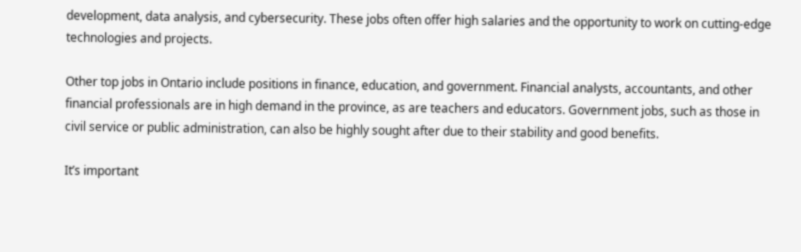development, data analysis, and cybersecurity. These jobs often offer high salaries and the opportunity to work on cutting-edge technologies and projects.

Other top jobs in Ontario include positions in finance, education, and government. Financial analysts, accountants, and other financial professionals are in high demand in the province, as are teachers and educators. Government jobs, such as those in civil service or public administration, can also be highly sought after due to their stability and good benefits.

It’s important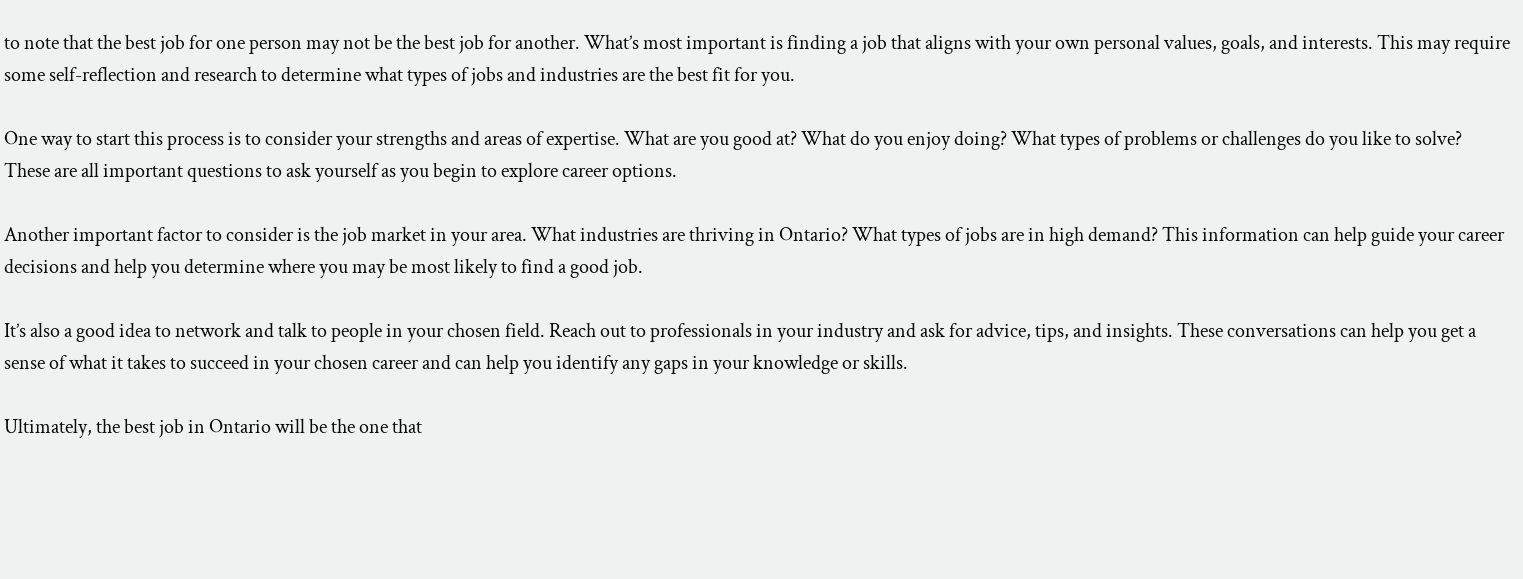to note that the best job for one person may not be the best job for another. What’s most important is finding a job that aligns with your own personal values, goals, and interests. This may require some self-reflection and research to determine what types of jobs and industries are the best fit for you.

One way to start this process is to consider your strengths and areas of expertise. What are you good at? What do you enjoy doing? What types of problems or challenges do you like to solve? These are all important questions to ask yourself as you begin to explore career options.

Another important factor to consider is the job market in your area. What industries are thriving in Ontario? What types of jobs are in high demand? This information can help guide your career decisions and help you determine where you may be most likely to find a good job.

It’s also a good idea to network and talk to people in your chosen field. Reach out to professionals in your industry and ask for advice, tips, and insights. These conversations can help you get a sense of what it takes to succeed in your chosen career and can help you identify any gaps in your knowledge or skills.

Ultimately, the best job in Ontario will be the one that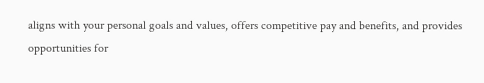aligns with your personal goals and values, offers competitive pay and benefits, and provides opportunities for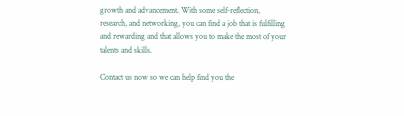growth and advancement. With some self-reflection, research, and networking, you can find a job that is fulfilling and rewarding and that allows you to make the most of your talents and skills.

Contact us now so we can help find you the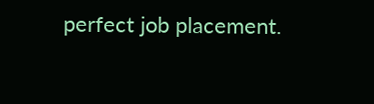perfect job placement.